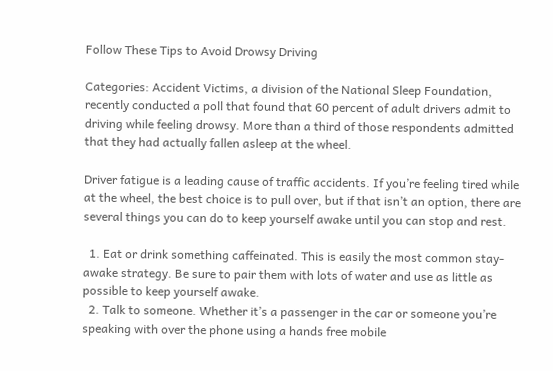Follow These Tips to Avoid Drowsy Driving

Categories: Accident Victims, a division of the National Sleep Foundation, recently conducted a poll that found that 60 percent of adult drivers admit to driving while feeling drowsy. More than a third of those respondents admitted that they had actually fallen asleep at the wheel.

Driver fatigue is a leading cause of traffic accidents. If you’re feeling tired while at the wheel, the best choice is to pull over, but if that isn’t an option, there are several things you can do to keep yourself awake until you can stop and rest.

  1. Eat or drink something caffeinated. This is easily the most common stay-awake strategy. Be sure to pair them with lots of water and use as little as possible to keep yourself awake.
  2. Talk to someone. Whether it’s a passenger in the car or someone you’re speaking with over the phone using a hands free mobile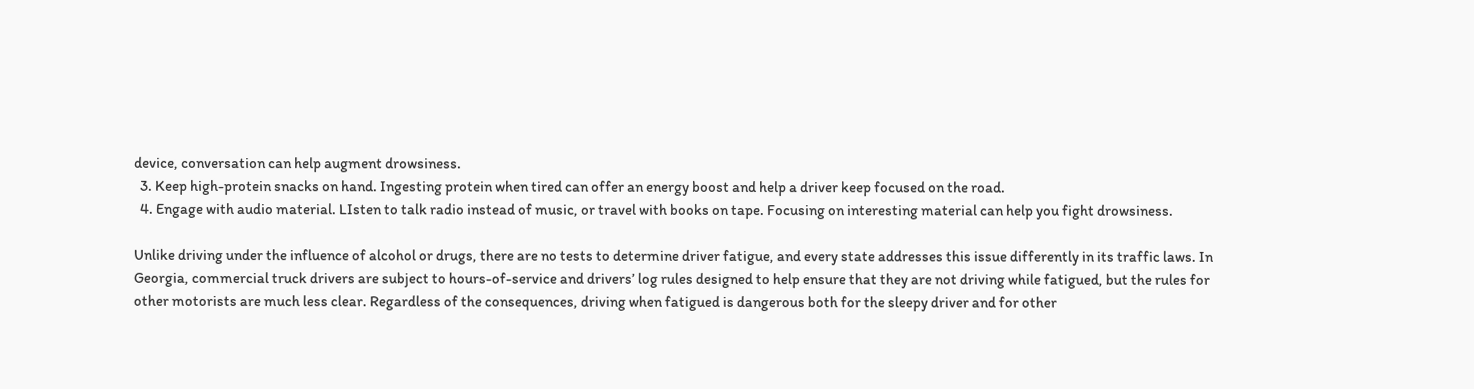device, conversation can help augment drowsiness.
  3. Keep high-protein snacks on hand. Ingesting protein when tired can offer an energy boost and help a driver keep focused on the road.
  4. Engage with audio material. LIsten to talk radio instead of music, or travel with books on tape. Focusing on interesting material can help you fight drowsiness.

Unlike driving under the influence of alcohol or drugs, there are no tests to determine driver fatigue, and every state addresses this issue differently in its traffic laws. In Georgia, commercial truck drivers are subject to hours-of-service and drivers’ log rules designed to help ensure that they are not driving while fatigued, but the rules for other motorists are much less clear. Regardless of the consequences, driving when fatigued is dangerous both for the sleepy driver and for other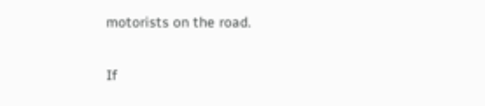motorists on the road.

If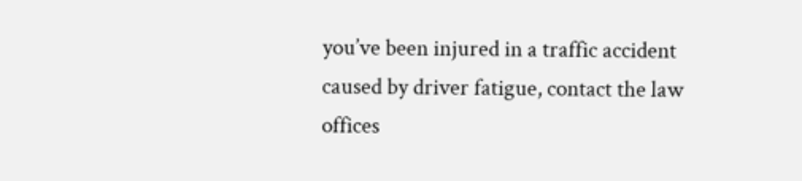you’ve been injured in a traffic accident caused by driver fatigue, contact the law offices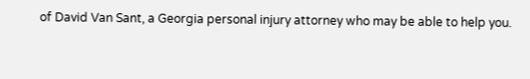of David Van Sant, a Georgia personal injury attorney who may be able to help you.